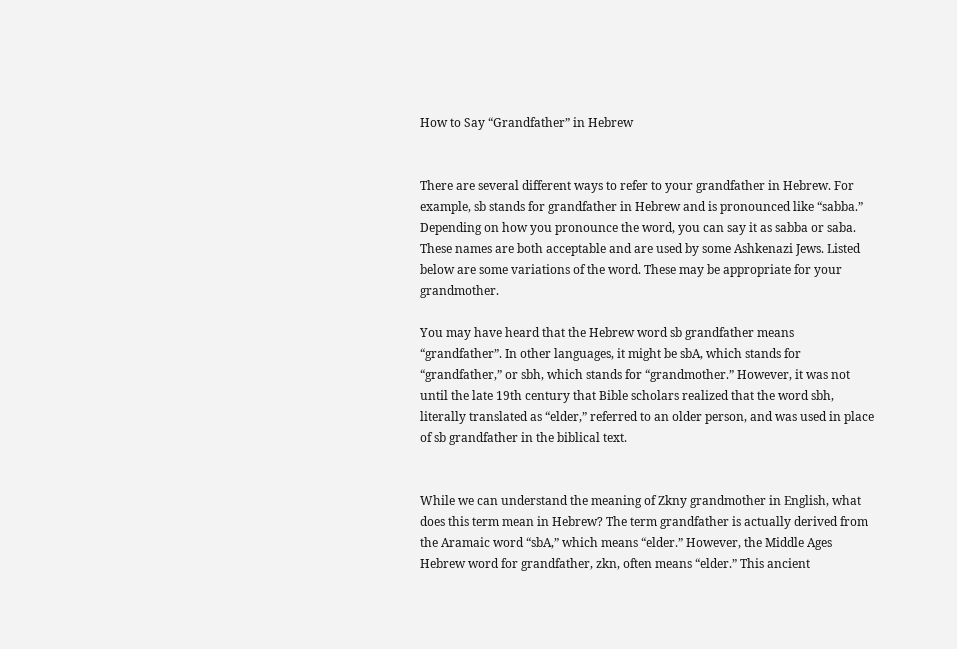How to Say “Grandfather” in Hebrew


There are several different ways to refer to your grandfather in Hebrew. For example, sb stands for grandfather in Hebrew and is pronounced like “sabba.” Depending on how you pronounce the word, you can say it as sabba or saba. These names are both acceptable and are used by some Ashkenazi Jews. Listed below are some variations of the word. These may be appropriate for your grandmother.

You may have heard that the Hebrew word sb grandfather means “grandfather”. In other languages, it might be sbA, which stands for “grandfather,” or sbh, which stands for “grandmother.” However, it was not until the late 19th century that Bible scholars realized that the word sbh, literally translated as “elder,” referred to an older person, and was used in place of sb grandfather in the biblical text.


While we can understand the meaning of Zkny grandmother in English, what does this term mean in Hebrew? The term grandfather is actually derived from the Aramaic word “sbA,” which means “elder.” However, the Middle Ages Hebrew word for grandfather, zkn, often means “elder.” This ancient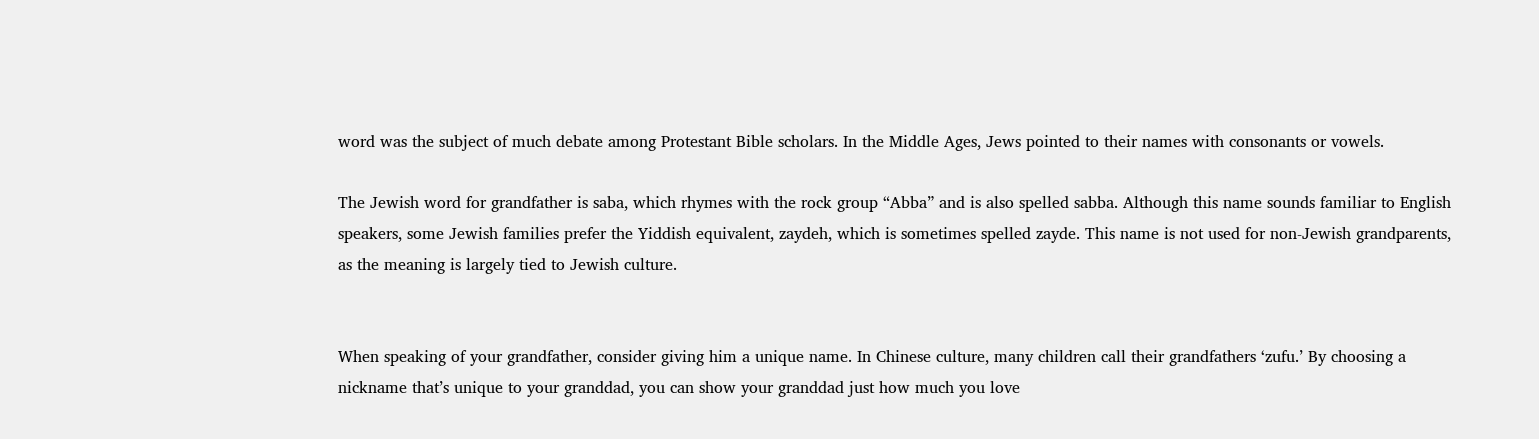word was the subject of much debate among Protestant Bible scholars. In the Middle Ages, Jews pointed to their names with consonants or vowels.

The Jewish word for grandfather is saba, which rhymes with the rock group “Abba” and is also spelled sabba. Although this name sounds familiar to English speakers, some Jewish families prefer the Yiddish equivalent, zaydeh, which is sometimes spelled zayde. This name is not used for non-Jewish grandparents, as the meaning is largely tied to Jewish culture.


When speaking of your grandfather, consider giving him a unique name. In Chinese culture, many children call their grandfathers ‘zufu.’ By choosing a nickname that’s unique to your granddad, you can show your granddad just how much you love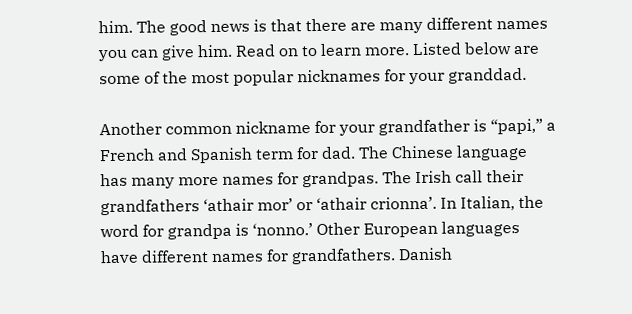him. The good news is that there are many different names you can give him. Read on to learn more. Listed below are some of the most popular nicknames for your granddad.

Another common nickname for your grandfather is “papi,” a French and Spanish term for dad. The Chinese language has many more names for grandpas. The Irish call their grandfathers ‘athair mor’ or ‘athair crionna’. In Italian, the word for grandpa is ‘nonno.’ Other European languages have different names for grandfathers. Danish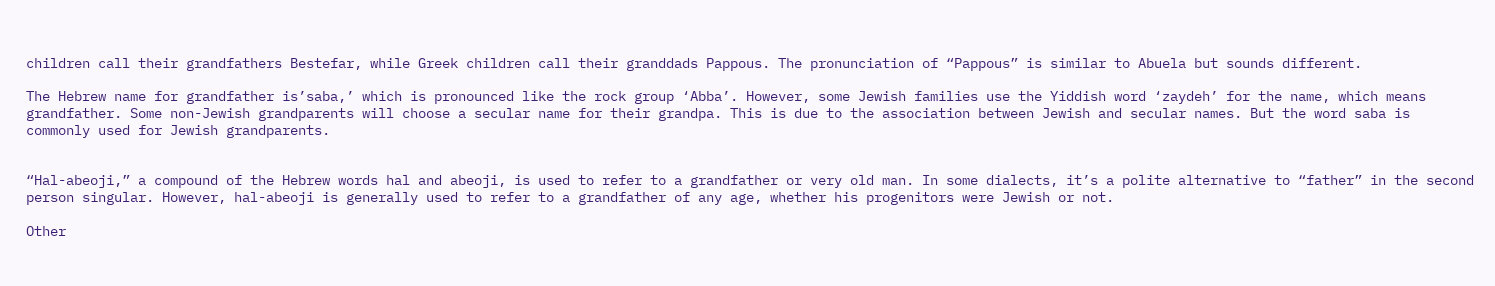children call their grandfathers Bestefar, while Greek children call their granddads Pappous. The pronunciation of “Pappous” is similar to Abuela but sounds different.

The Hebrew name for grandfather is’saba,’ which is pronounced like the rock group ‘Abba’. However, some Jewish families use the Yiddish word ‘zaydeh’ for the name, which means grandfather. Some non-Jewish grandparents will choose a secular name for their grandpa. This is due to the association between Jewish and secular names. But the word saba is commonly used for Jewish grandparents.


“Hal-abeoji,” a compound of the Hebrew words hal and abeoji, is used to refer to a grandfather or very old man. In some dialects, it’s a polite alternative to “father” in the second person singular. However, hal-abeoji is generally used to refer to a grandfather of any age, whether his progenitors were Jewish or not.

Other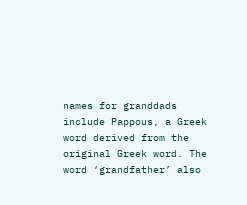names for granddads include Pappous, a Greek word derived from the original Greek word. The word ‘grandfather’ also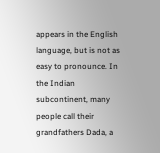appears in the English language, but is not as easy to pronounce. In the Indian subcontinent, many people call their grandfathers Dada, a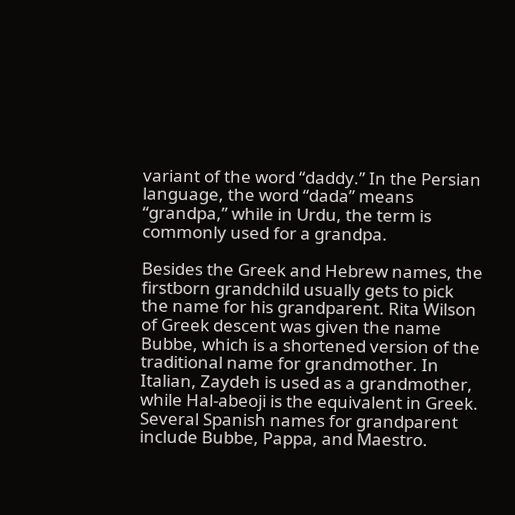variant of the word “daddy.” In the Persian language, the word “dada” means “grandpa,” while in Urdu, the term is commonly used for a grandpa.

Besides the Greek and Hebrew names, the firstborn grandchild usually gets to pick the name for his grandparent. Rita Wilson of Greek descent was given the name Bubbe, which is a shortened version of the traditional name for grandmother. In Italian, Zaydeh is used as a grandmother, while Hal-abeoji is the equivalent in Greek. Several Spanish names for grandparent include Bubbe, Pappa, and Maestro.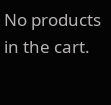No products in the cart.